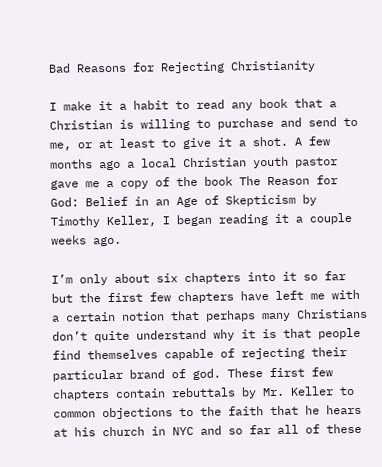Bad Reasons for Rejecting Christianity

I make it a habit to read any book that a Christian is willing to purchase and send to me, or at least to give it a shot. A few months ago a local Christian youth pastor gave me a copy of the book The Reason for God: Belief in an Age of Skepticism by Timothy Keller, I began reading it a couple weeks ago.

I’m only about six chapters into it so far but the first few chapters have left me with a certain notion that perhaps many Christians don’t quite understand why it is that people find themselves capable of rejecting their particular brand of god. These first few chapters contain rebuttals by Mr. Keller to common objections to the faith that he hears at his church in NYC and so far all of these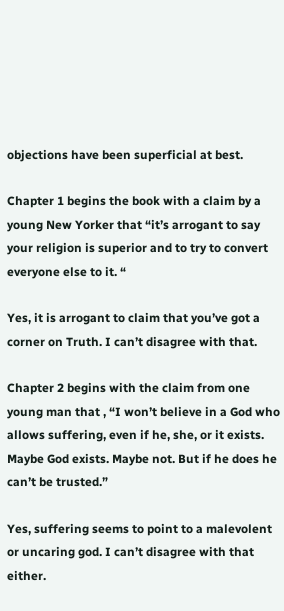objections have been superficial at best.

Chapter 1 begins the book with a claim by a young New Yorker that “it’s arrogant to say your religion is superior and to try to convert everyone else to it. “

Yes, it is arrogant to claim that you’ve got a corner on Truth. I can’t disagree with that.

Chapter 2 begins with the claim from one  young man that , “I won’t believe in a God who allows suffering, even if he, she, or it exists. Maybe God exists. Maybe not. But if he does he can’t be trusted.”

Yes, suffering seems to point to a malevolent or uncaring god. I can’t disagree with that either.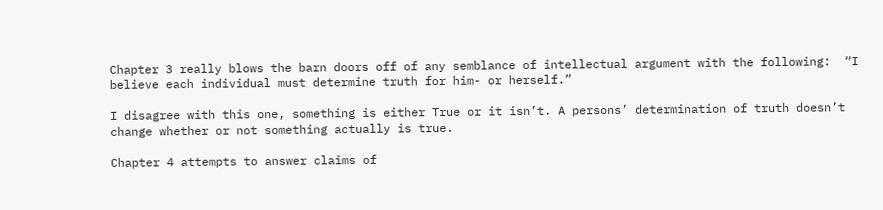Chapter 3 really blows the barn doors off of any semblance of intellectual argument with the following:  “I believe each individual must determine truth for him- or herself.”

I disagree with this one, something is either True or it isn’t. A persons’ determination of truth doesn’t change whether or not something actually is true.

Chapter 4 attempts to answer claims of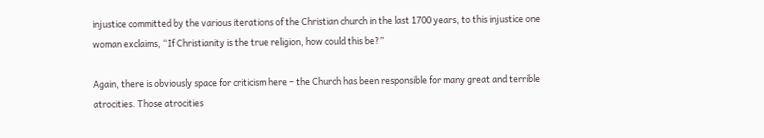injustice committed by the various iterations of the Christian church in the last 1700 years, to this injustice one woman exclaims, “If Christianity is the true religion, how could this be?”

Again, there is obviously space for criticism here – the Church has been responsible for many great and terrible atrocities. Those atrocities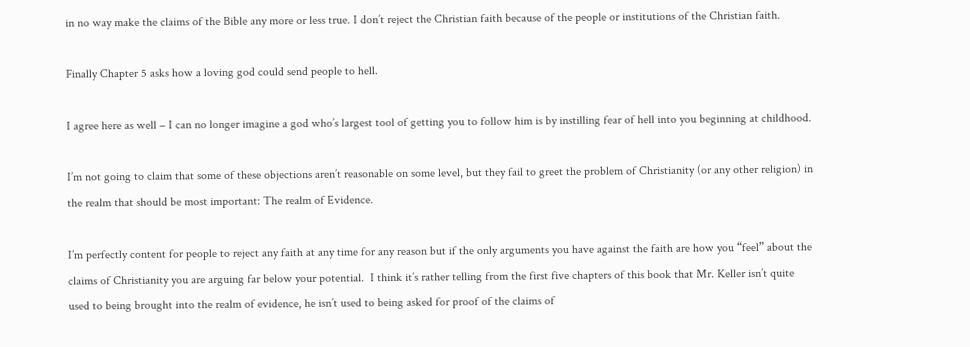in no way make the claims of the Bible any more or less true. I don’t reject the Christian faith because of the people or institutions of the Christian faith.

Finally Chapter 5 asks how a loving god could send people to hell.

I agree here as well – I can no longer imagine a god who’s largest tool of getting you to follow him is by instilling fear of hell into you beginning at childhood.

I’m not going to claim that some of these objections aren’t reasonable on some level, but they fail to greet the problem of Christianity (or any other religion) in the realm that should be most important: The realm of Evidence.

I’m perfectly content for people to reject any faith at any time for any reason but if the only arguments you have against the faith are how you “feel” about the claims of Christianity you are arguing far below your potential.  I think it’s rather telling from the first five chapters of this book that Mr. Keller isn’t quite used to being brought into the realm of evidence, he isn’t used to being asked for proof of the claims of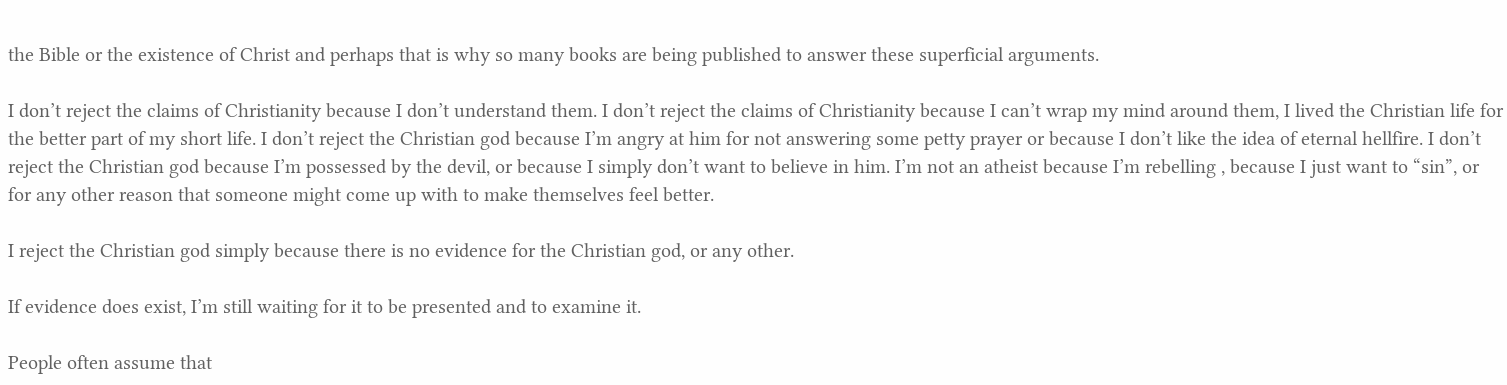the Bible or the existence of Christ and perhaps that is why so many books are being published to answer these superficial arguments.

I don’t reject the claims of Christianity because I don’t understand them. I don’t reject the claims of Christianity because I can’t wrap my mind around them, I lived the Christian life for the better part of my short life. I don’t reject the Christian god because I’m angry at him for not answering some petty prayer or because I don’t like the idea of eternal hellfire. I don’t reject the Christian god because I’m possessed by the devil, or because I simply don’t want to believe in him. I’m not an atheist because I’m rebelling , because I just want to “sin”, or for any other reason that someone might come up with to make themselves feel better.

I reject the Christian god simply because there is no evidence for the Christian god, or any other.

If evidence does exist, I’m still waiting for it to be presented and to examine it.

People often assume that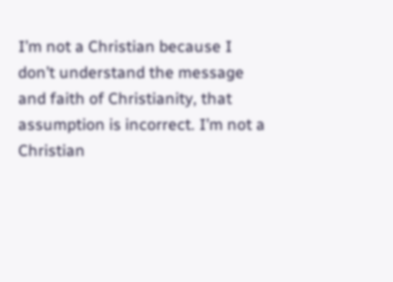I’m not a Christian because I don’t understand the message and faith of Christianity, that assumption is incorrect. I’m not a Christian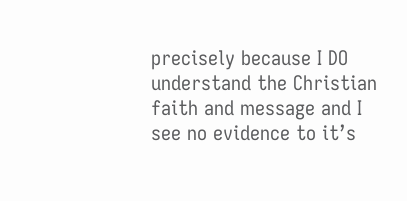precisely because I DO understand the Christian faith and message and I see no evidence to it’s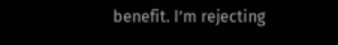benefit. I’m rejecting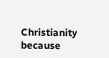Christianity because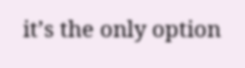it’s the only option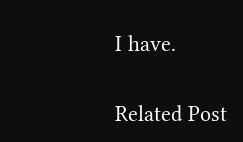I have.

Related Post